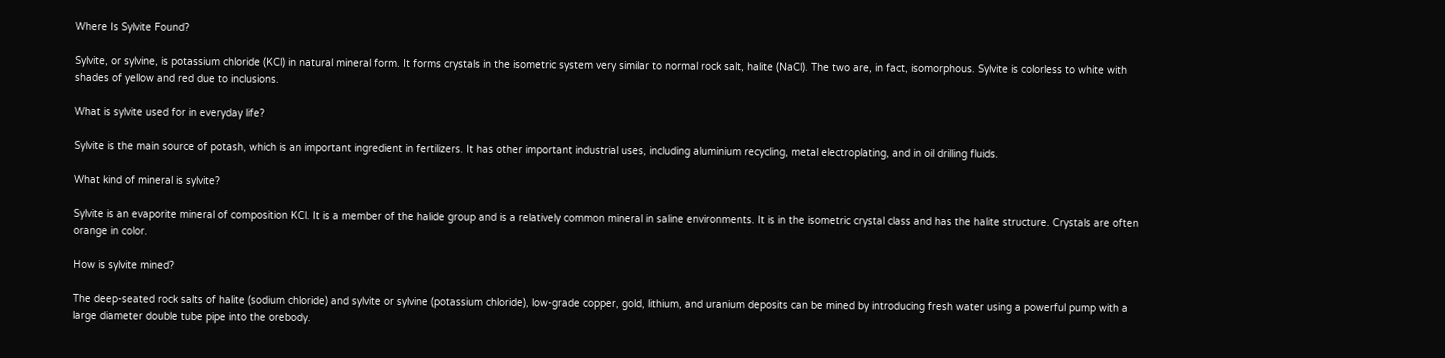Where Is Sylvite Found?

Sylvite, or sylvine, is potassium chloride (KCl) in natural mineral form. It forms crystals in the isometric system very similar to normal rock salt, halite (NaCl). The two are, in fact, isomorphous. Sylvite is colorless to white with shades of yellow and red due to inclusions.

What is sylvite used for in everyday life?

Sylvite is the main source of potash, which is an important ingredient in fertilizers. It has other important industrial uses, including aluminium recycling, metal electroplating, and in oil drilling fluids.

What kind of mineral is sylvite?

Sylvite is an evaporite mineral of composition KCl. It is a member of the halide group and is a relatively common mineral in saline environments. It is in the isometric crystal class and has the halite structure. Crystals are often orange in color.

How is sylvite mined?

The deep-seated rock salts of halite (sodium chloride) and sylvite or sylvine (potassium chloride), low-grade copper, gold, lithium, and uranium deposits can be mined by introducing fresh water using a powerful pump with a large diameter double tube pipe into the orebody.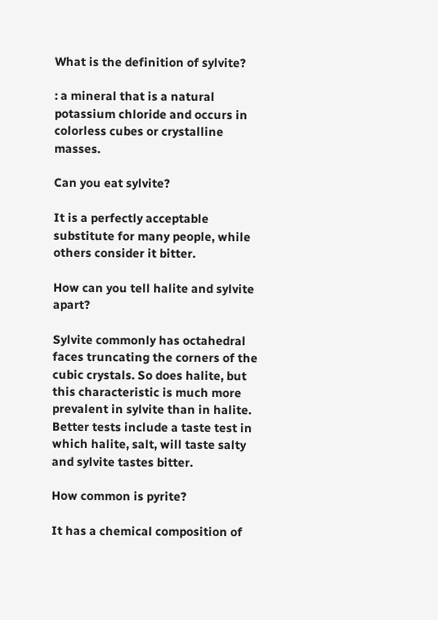What is the definition of sylvite?

: a mineral that is a natural potassium chloride and occurs in colorless cubes or crystalline masses.

Can you eat sylvite?

It is a perfectly acceptable substitute for many people, while others consider it bitter.

How can you tell halite and sylvite apart?

Sylvite commonly has octahedral faces truncating the corners of the cubic crystals. So does halite, but this characteristic is much more prevalent in sylvite than in halite. Better tests include a taste test in which halite, salt, will taste salty and sylvite tastes bitter.

How common is pyrite?

It has a chemical composition of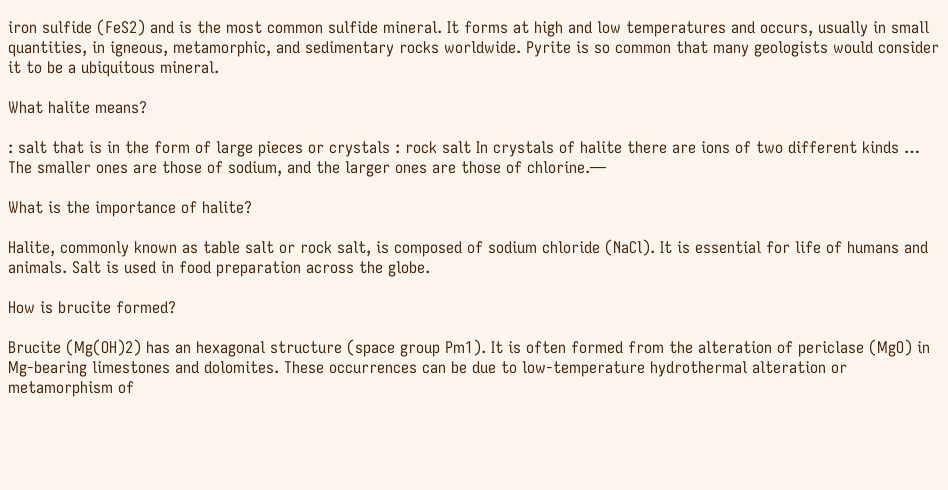iron sulfide (FeS2) and is the most common sulfide mineral. It forms at high and low temperatures and occurs, usually in small quantities, in igneous, metamorphic, and sedimentary rocks worldwide. Pyrite is so common that many geologists would consider it to be a ubiquitous mineral.

What halite means?

: salt that is in the form of large pieces or crystals : rock salt In crystals of halite there are ions of two different kinds … The smaller ones are those of sodium, and the larger ones are those of chlorine.—

What is the importance of halite?

Halite, commonly known as table salt or rock salt, is composed of sodium chloride (NaCl). It is essential for life of humans and animals. Salt is used in food preparation across the globe.

How is brucite formed?

Brucite (Mg(OH)2) has an hexagonal structure (space group Pm1). It is often formed from the alteration of periclase (MgO) in Mg-bearing limestones and dolomites. These occurrences can be due to low-temperature hydrothermal alteration or metamorphism of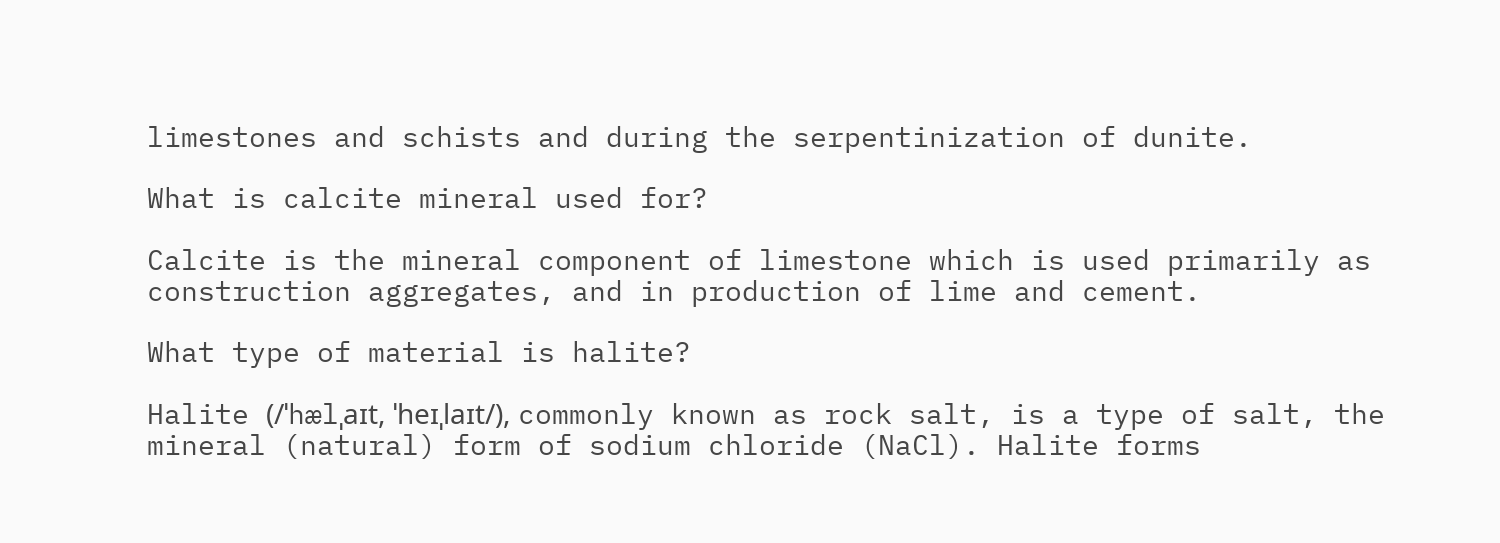limestones and schists and during the serpentinization of dunite.

What is calcite mineral used for?

Calcite is the mineral component of limestone which is used primarily as construction aggregates, and in production of lime and cement.

What type of material is halite?

Halite (/ˈhælˌaɪt, ˈheɪˌlaɪt/), commonly known as rock salt, is a type of salt, the mineral (natural) form of sodium chloride (NaCl). Halite forms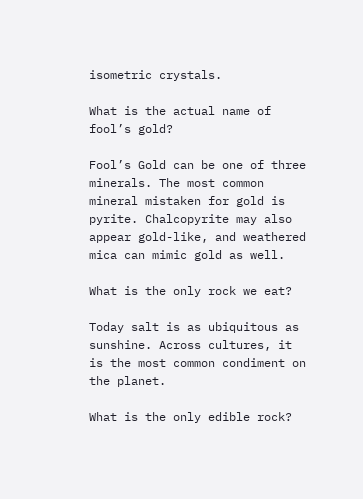isometric crystals.

What is the actual name of fool’s gold?

Fool’s Gold can be one of three minerals. The most common mineral mistaken for gold is pyrite. Chalcopyrite may also appear gold-like, and weathered mica can mimic gold as well.

What is the only rock we eat?

Today salt is as ubiquitous as sunshine. Across cultures, it is the most common condiment on the planet.

What is the only edible rock?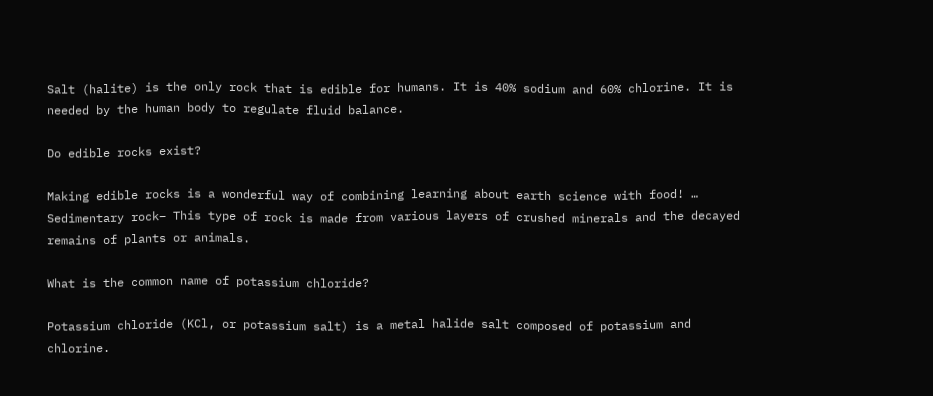Salt (halite) is the only rock that is edible for humans. It is 40% sodium and 60% chlorine. It is needed by the human body to regulate fluid balance.

Do edible rocks exist?

Making edible rocks is a wonderful way of combining learning about earth science with food! … Sedimentary rock– This type of rock is made from various layers of crushed minerals and the decayed remains of plants or animals.

What is the common name of potassium chloride?

Potassium chloride (KCl, or potassium salt) is a metal halide salt composed of potassium and chlorine.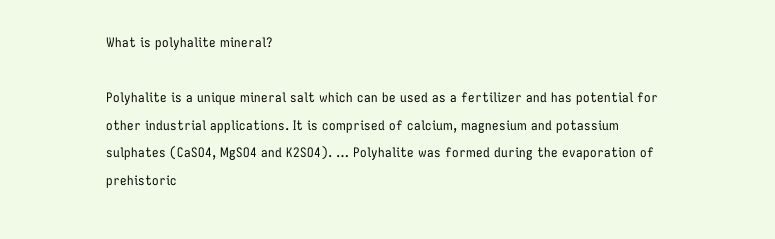What is polyhalite mineral?

Polyhalite is a unique mineral salt which can be used as a fertilizer and has potential for other industrial applications. It is comprised of calcium, magnesium and potassium sulphates (CaSO4, MgSO4 and K2SO4). … Polyhalite was formed during the evaporation of prehistoric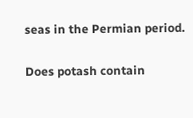seas in the Permian period.

Does potash contain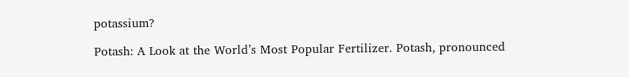potassium?

Potash: A Look at the World’s Most Popular Fertilizer. Potash, pronounced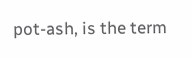pot-ash, is the term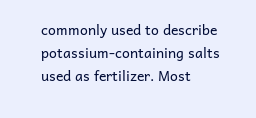commonly used to describe potassium-containing salts used as fertilizer. Most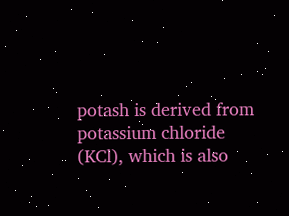potash is derived from potassium chloride (KCl), which is also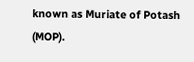known as Muriate of Potash (MOP).